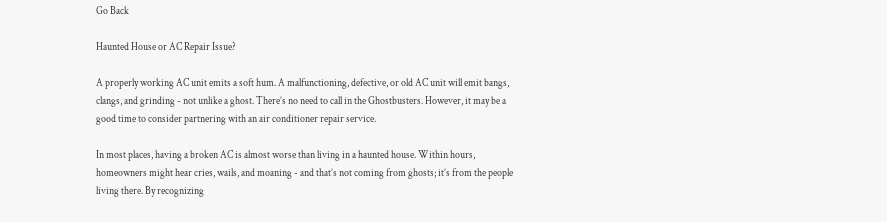Go Back

Haunted House or AC Repair Issue?

A properly working AC unit emits a soft hum. A malfunctioning, defective, or old AC unit will emit bangs, clangs, and grinding - not unlike a ghost. There’s no need to call in the Ghostbusters. However, it may be a good time to consider partnering with an air conditioner repair service.

In most places, having a broken AC is almost worse than living in a haunted house. Within hours, homeowners might hear cries, wails, and moaning - and that’s not coming from ghosts; it’s from the people living there. By recognizing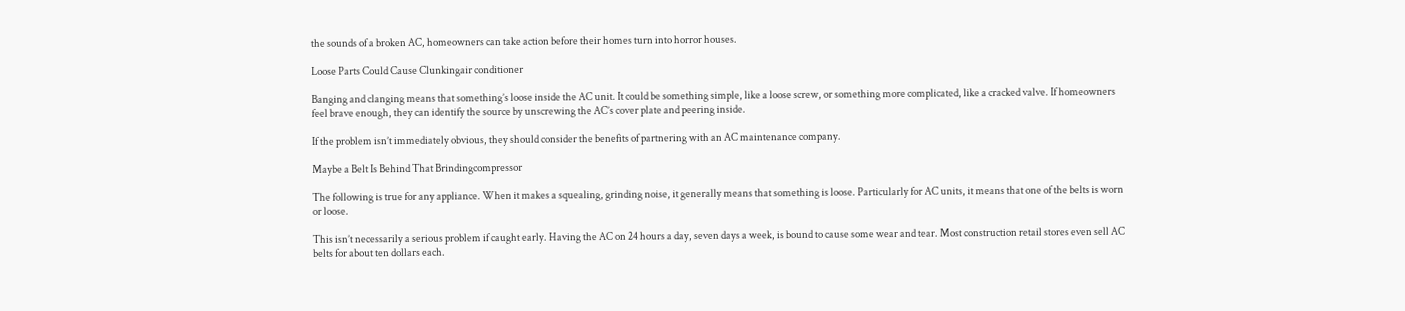the sounds of a broken AC, homeowners can take action before their homes turn into horror houses.

Loose Parts Could Cause Clunkingair conditioner

Banging and clanging means that something’s loose inside the AC unit. It could be something simple, like a loose screw, or something more complicated, like a cracked valve. If homeowners feel brave enough, they can identify the source by unscrewing the AC’s cover plate and peering inside.

If the problem isn’t immediately obvious, they should consider the benefits of partnering with an AC maintenance company.

Maybe a Belt Is Behind That Brindingcompressor

The following is true for any appliance. When it makes a squealing, grinding noise, it generally means that something is loose. Particularly for AC units, it means that one of the belts is worn or loose.

This isn’t necessarily a serious problem if caught early. Having the AC on 24 hours a day, seven days a week, is bound to cause some wear and tear. Most construction retail stores even sell AC belts for about ten dollars each.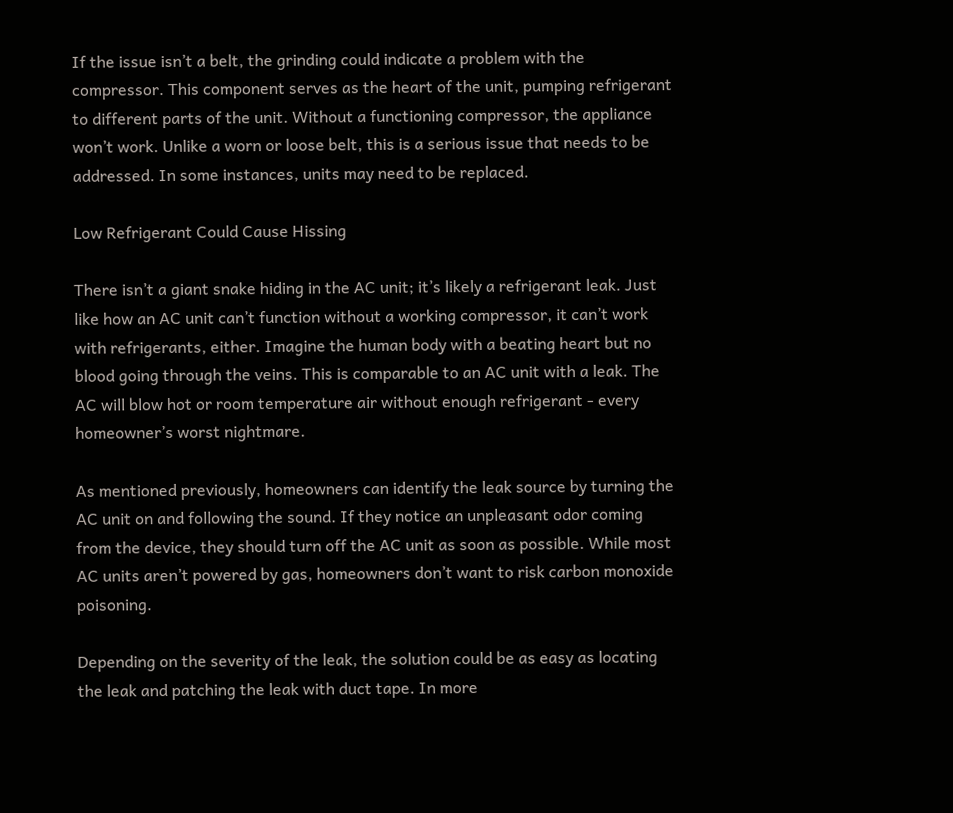If the issue isn’t a belt, the grinding could indicate a problem with the compressor. This component serves as the heart of the unit, pumping refrigerant to different parts of the unit. Without a functioning compressor, the appliance won’t work. Unlike a worn or loose belt, this is a serious issue that needs to be addressed. In some instances, units may need to be replaced.

Low Refrigerant Could Cause Hissing

There isn’t a giant snake hiding in the AC unit; it’s likely a refrigerant leak. Just like how an AC unit can’t function without a working compressor, it can’t work with refrigerants, either. Imagine the human body with a beating heart but no blood going through the veins. This is comparable to an AC unit with a leak. The AC will blow hot or room temperature air without enough refrigerant - every homeowner’s worst nightmare.

As mentioned previously, homeowners can identify the leak source by turning the AC unit on and following the sound. If they notice an unpleasant odor coming from the device, they should turn off the AC unit as soon as possible. While most AC units aren’t powered by gas, homeowners don’t want to risk carbon monoxide poisoning.

Depending on the severity of the leak, the solution could be as easy as locating the leak and patching the leak with duct tape. In more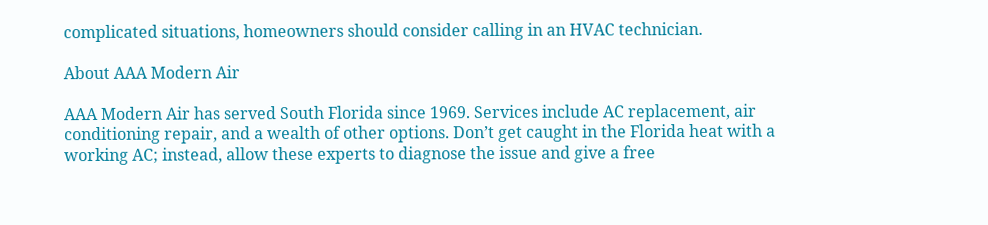complicated situations, homeowners should consider calling in an HVAC technician.

About AAA Modern Air

AAA Modern Air has served South Florida since 1969. Services include AC replacement, air conditioning repair, and a wealth of other options. Don’t get caught in the Florida heat with a working AC; instead, allow these experts to diagnose the issue and give a free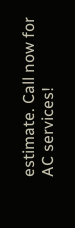estimate. Call now for AC services!